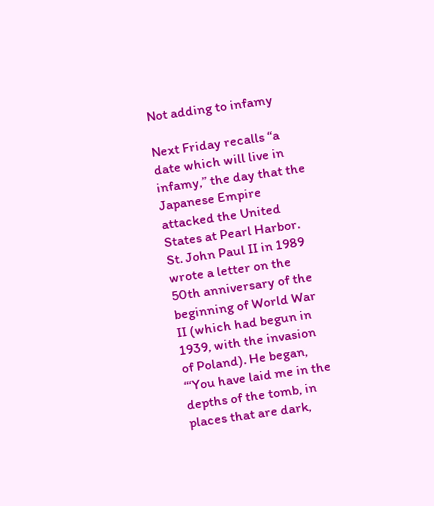Not adding to infamy

Next Friday recalls “a date which will live in infamy,” the day that the Japanese Empire attacked the United States at Pearl Harbor. St. John Paul II in 1989 wrote a letter on the 50th anniversary of the beginning of World War II (which had begun in 1939, with the invasion of Poland). He began, “‘You have laid me in the depths of the tomb, in places that are dark,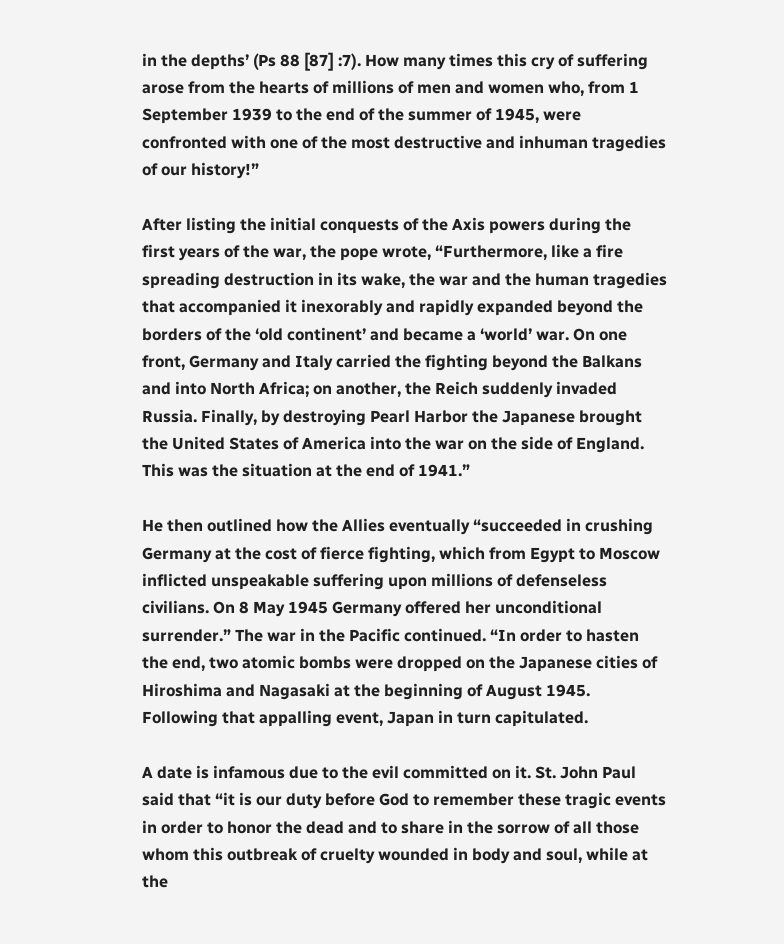in the depths’ (Ps 88 [87] :7). How many times this cry of suffering arose from the hearts of millions of men and women who, from 1 September 1939 to the end of the summer of 1945, were confronted with one of the most destructive and inhuman tragedies of our history!”

After listing the initial conquests of the Axis powers during the first years of the war, the pope wrote, “Furthermore, like a fire spreading destruction in its wake, the war and the human tragedies that accompanied it inexorably and rapidly expanded beyond the borders of the ‘old continent’ and became a ‘world’ war. On one front, Germany and Italy carried the fighting beyond the Balkans and into North Africa; on another, the Reich suddenly invaded Russia. Finally, by destroying Pearl Harbor the Japanese brought the United States of America into the war on the side of England. This was the situation at the end of 1941.”

He then outlined how the Allies eventually “succeeded in crushing Germany at the cost of fierce fighting, which from Egypt to Moscow inflicted unspeakable suffering upon millions of defenseless civilians. On 8 May 1945 Germany offered her unconditional surrender.” The war in the Pacific continued. “In order to hasten the end, two atomic bombs were dropped on the Japanese cities of Hiroshima and Nagasaki at the beginning of August 1945. Following that appalling event, Japan in turn capitulated.

A date is infamous due to the evil committed on it. St. John Paul said that “it is our duty before God to remember these tragic events in order to honor the dead and to share in the sorrow of all those whom this outbreak of cruelty wounded in body and soul, while at the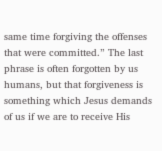same time forgiving the offenses that were committed.” The last phrase is often forgotten by us humans, but that forgiveness is something which Jesus demands of us if we are to receive His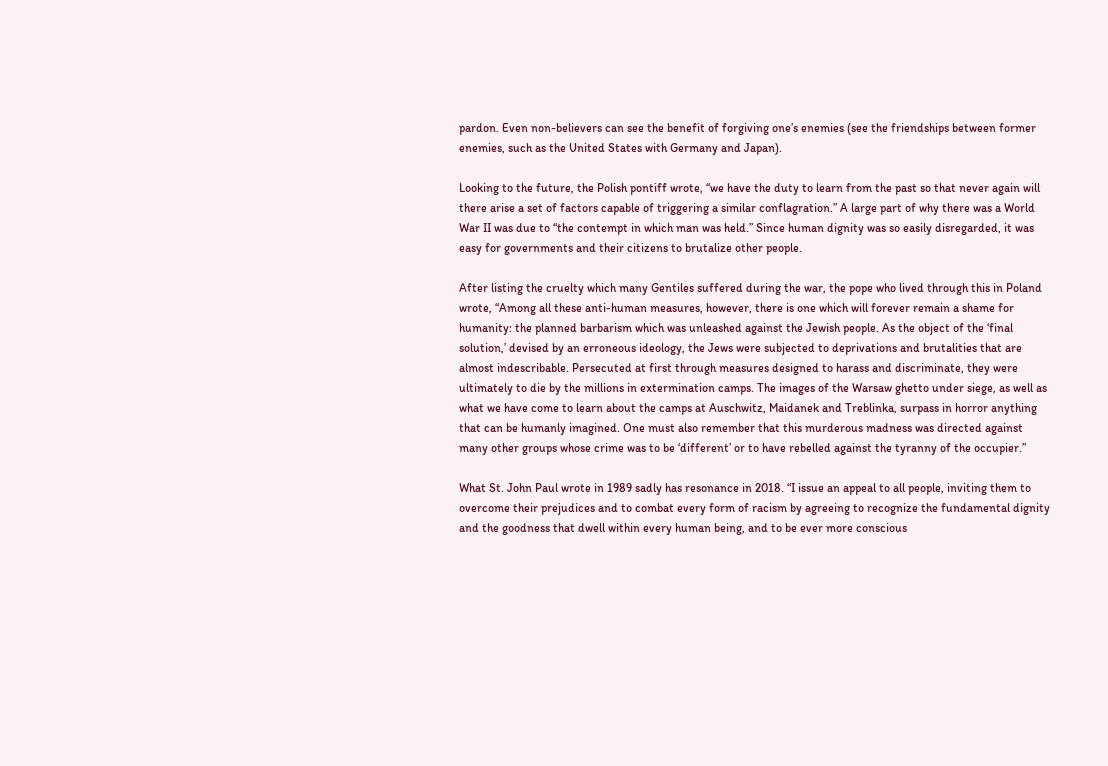pardon. Even non-believers can see the benefit of forgiving one’s enemies (see the friendships between former enemies, such as the United States with Germany and Japan).

Looking to the future, the Polish pontiff wrote, “we have the duty to learn from the past so that never again will there arise a set of factors capable of triggering a similar conflagration.” A large part of why there was a World War II was due to “the contempt in which man was held.” Since human dignity was so easily disregarded, it was easy for governments and their citizens to brutalize other people.

After listing the cruelty which many Gentiles suffered during the war, the pope who lived through this in Poland wrote, “Among all these anti-human measures, however, there is one which will forever remain a shame for humanity: the planned barbarism which was unleashed against the Jewish people. As the object of the ‘final solution,’ devised by an erroneous ideology, the Jews were subjected to deprivations and brutalities that are almost indescribable. Persecuted at first through measures designed to harass and discriminate, they were ultimately to die by the millions in extermination camps. The images of the Warsaw ghetto under siege, as well as what we have come to learn about the camps at Auschwitz, Maidanek and Treblinka, surpass in horror anything that can be humanly imagined. One must also remember that this murderous madness was directed against many other groups whose crime was to be ‘different’ or to have rebelled against the tyranny of the occupier.”

What St. John Paul wrote in 1989 sadly has resonance in 2018. “I issue an appeal to all people, inviting them to overcome their prejudices and to combat every form of racism by agreeing to recognize the fundamental dignity and the goodness that dwell within every human being, and to be ever more conscious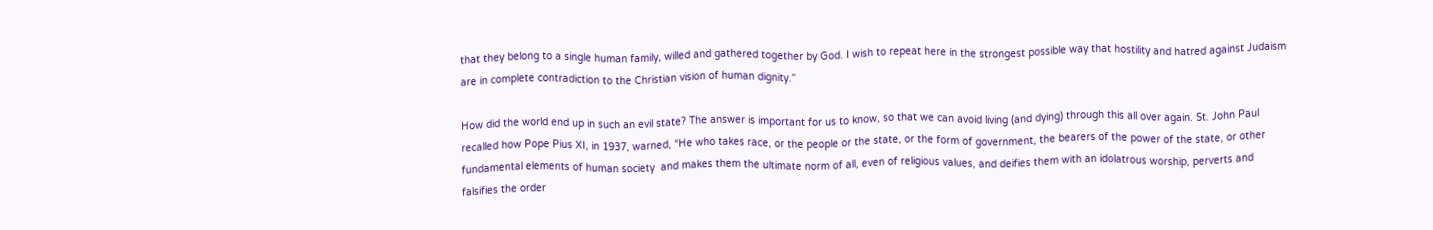that they belong to a single human family, willed and gathered together by God. I wish to repeat here in the strongest possible way that hostility and hatred against Judaism are in complete contradiction to the Christian vision of human dignity.”

How did the world end up in such an evil state? The answer is important for us to know, so that we can avoid living (and dying) through this all over again. St. John Paul recalled how Pope Pius XI, in 1937, warned, “He who takes race, or the people or the state, or the form of government, the bearers of the power of the state, or other fundamental elements of human society  and makes them the ultimate norm of all, even of religious values, and deifies them with an idolatrous worship, perverts and falsifies the order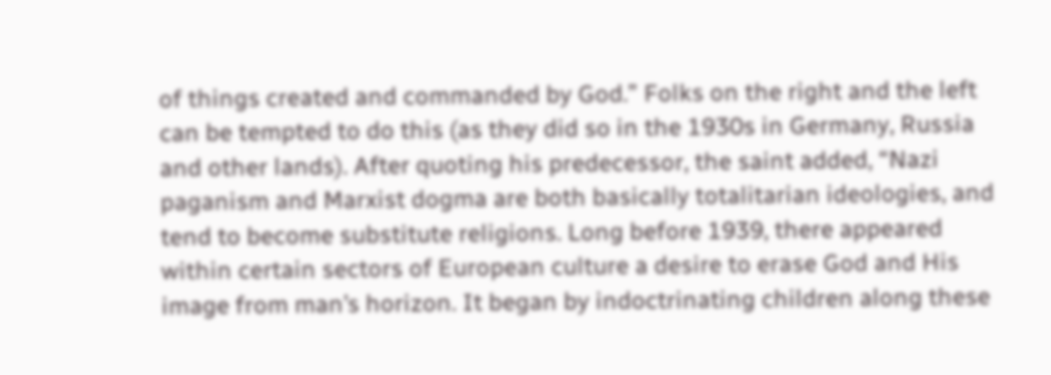of things created and commanded by God.” Folks on the right and the left can be tempted to do this (as they did so in the 1930s in Germany, Russia and other lands). After quoting his predecessor, the saint added, “Nazi paganism and Marxist dogma are both basically totalitarian ideologies, and tend to become substitute religions. Long before 1939, there appeared within certain sectors of European culture a desire to erase God and His image from man’s horizon. It began by indoctrinating children along these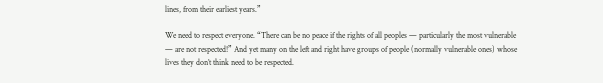lines, from their earliest years.”

We need to respect everyone. “There can be no peace if the rights of all peoples — particularly the most vulnerable — are not respected!” And yet many on the left and right have groups of people (normally vulnerable ones) whose lives they don’t think need to be respected.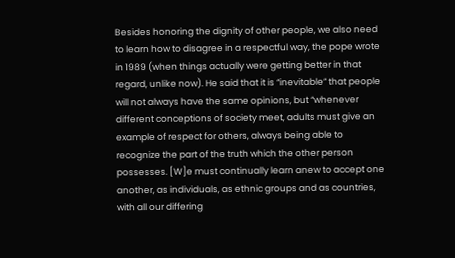Besides honoring the dignity of other people, we also need to learn how to disagree in a respectful way, the pope wrote in 1989 (when things actually were getting better in that regard, unlike now). He said that it is “inevitable” that people will not always have the same opinions, but “whenever different conceptions of society meet, adults must give an example of respect for others, always being able to recognize the part of the truth which the other person possesses. [W]e must continually learn anew to accept one another, as individuals, as ethnic groups and as countries, with all our differing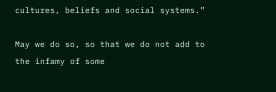cultures, beliefs and social systems.”

May we do so, so that we do not add to the infamy of some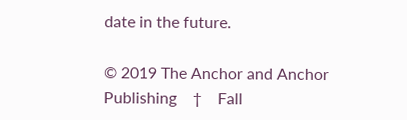date in the future.

© 2019 The Anchor and Anchor Publishing    †    Fall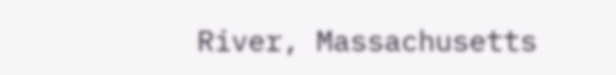River, Massachusetts